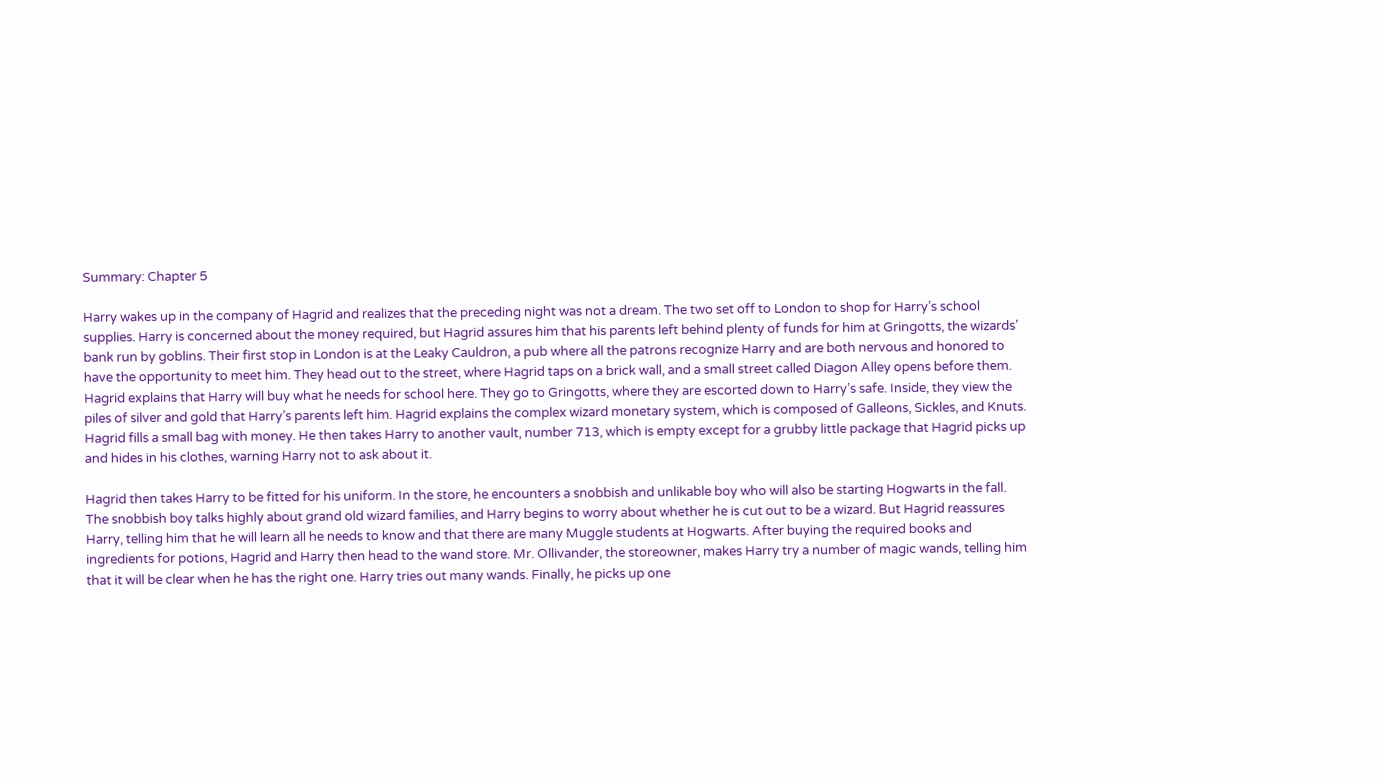Summary: Chapter 5

Harry wakes up in the company of Hagrid and realizes that the preceding night was not a dream. The two set off to London to shop for Harry’s school supplies. Harry is concerned about the money required, but Hagrid assures him that his parents left behind plenty of funds for him at Gringotts, the wizards’ bank run by goblins. Their first stop in London is at the Leaky Cauldron, a pub where all the patrons recognize Harry and are both nervous and honored to have the opportunity to meet him. They head out to the street, where Hagrid taps on a brick wall, and a small street called Diagon Alley opens before them. Hagrid explains that Harry will buy what he needs for school here. They go to Gringotts, where they are escorted down to Harry’s safe. Inside, they view the piles of silver and gold that Harry’s parents left him. Hagrid explains the complex wizard monetary system, which is composed of Galleons, Sickles, and Knuts. Hagrid fills a small bag with money. He then takes Harry to another vault, number 713, which is empty except for a grubby little package that Hagrid picks up and hides in his clothes, warning Harry not to ask about it.

Hagrid then takes Harry to be fitted for his uniform. In the store, he encounters a snobbish and unlikable boy who will also be starting Hogwarts in the fall. The snobbish boy talks highly about grand old wizard families, and Harry begins to worry about whether he is cut out to be a wizard. But Hagrid reassures Harry, telling him that he will learn all he needs to know and that there are many Muggle students at Hogwarts. After buying the required books and ingredients for potions, Hagrid and Harry then head to the wand store. Mr. Ollivander, the storeowner, makes Harry try a number of magic wands, telling him that it will be clear when he has the right one. Harry tries out many wands. Finally, he picks up one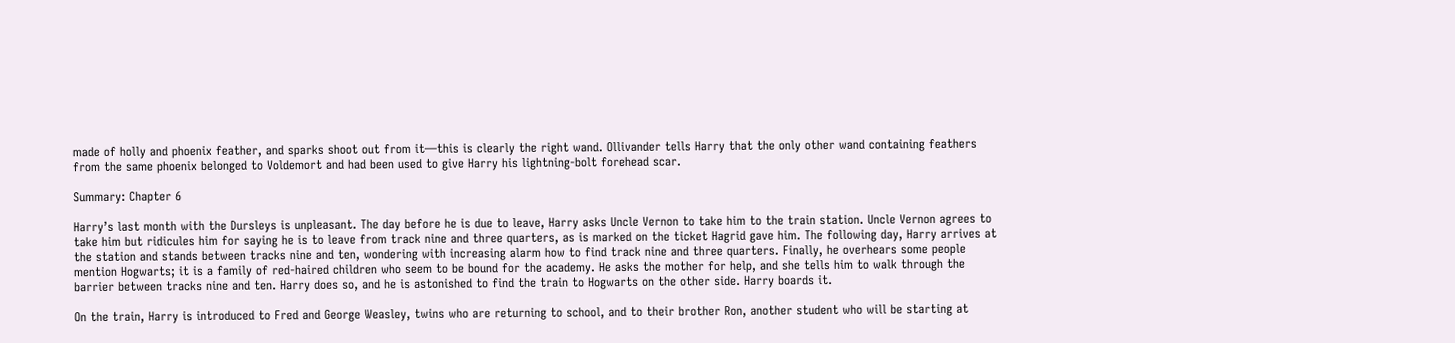made of holly and phoenix feather, and sparks shoot out from it—this is clearly the right wand. Ollivander tells Harry that the only other wand containing feathers from the same phoenix belonged to Voldemort and had been used to give Harry his lightning-bolt forehead scar.

Summary: Chapter 6

Harry’s last month with the Dursleys is unpleasant. The day before he is due to leave, Harry asks Uncle Vernon to take him to the train station. Uncle Vernon agrees to take him but ridicules him for saying he is to leave from track nine and three quarters, as is marked on the ticket Hagrid gave him. The following day, Harry arrives at the station and stands between tracks nine and ten, wondering with increasing alarm how to find track nine and three quarters. Finally, he overhears some people mention Hogwarts; it is a family of red-haired children who seem to be bound for the academy. He asks the mother for help, and she tells him to walk through the barrier between tracks nine and ten. Harry does so, and he is astonished to find the train to Hogwarts on the other side. Harry boards it.

On the train, Harry is introduced to Fred and George Weasley, twins who are returning to school, and to their brother Ron, another student who will be starting at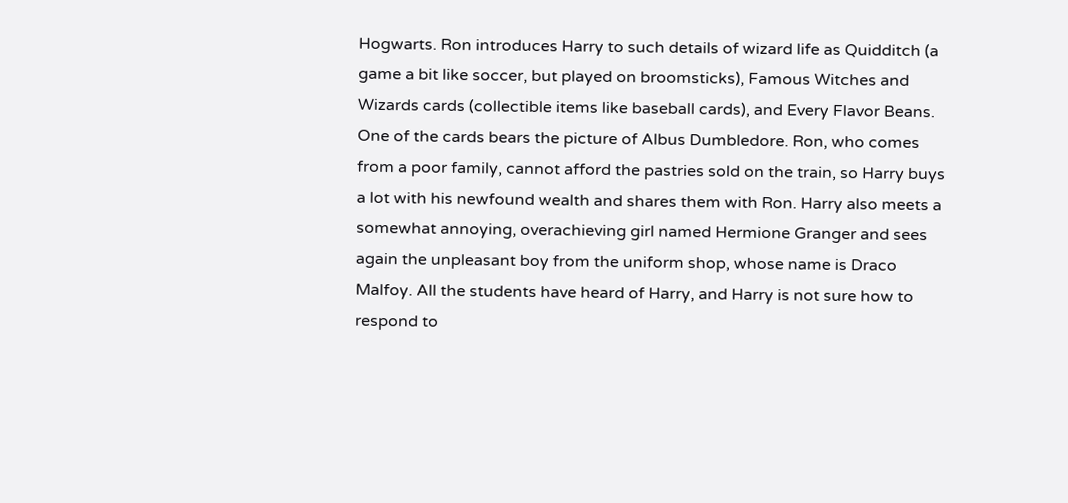Hogwarts. Ron introduces Harry to such details of wizard life as Quidditch (a game a bit like soccer, but played on broomsticks), Famous Witches and Wizards cards (collectible items like baseball cards), and Every Flavor Beans. One of the cards bears the picture of Albus Dumbledore. Ron, who comes from a poor family, cannot afford the pastries sold on the train, so Harry buys a lot with his newfound wealth and shares them with Ron. Harry also meets a somewhat annoying, overachieving girl named Hermione Granger and sees again the unpleasant boy from the uniform shop, whose name is Draco Malfoy. All the students have heard of Harry, and Harry is not sure how to respond to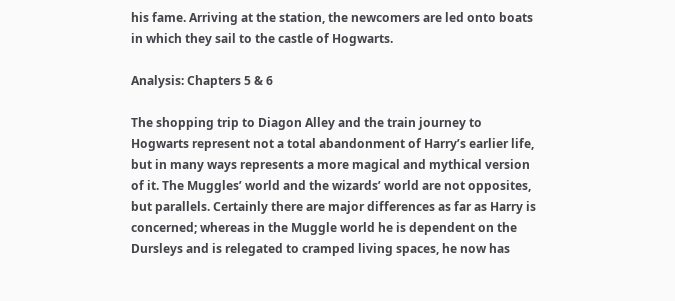his fame. Arriving at the station, the newcomers are led onto boats in which they sail to the castle of Hogwarts.

Analysis: Chapters 5 & 6

The shopping trip to Diagon Alley and the train journey to Hogwarts represent not a total abandonment of Harry’s earlier life, but in many ways represents a more magical and mythical version of it. The Muggles’ world and the wizards’ world are not opposites, but parallels. Certainly there are major differences as far as Harry is concerned; whereas in the Muggle world he is dependent on the Dursleys and is relegated to cramped living spaces, he now has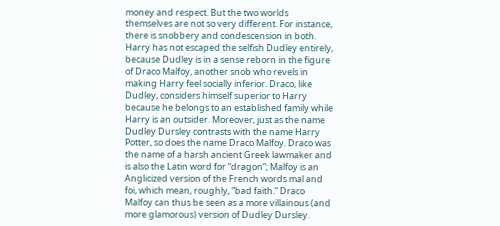money and respect. But the two worlds themselves are not so very different. For instance, there is snobbery and condescension in both. Harry has not escaped the selfish Dudley entirely, because Dudley is in a sense reborn in the figure of Draco Malfoy, another snob who revels in making Harry feel socially inferior. Draco, like Dudley, considers himself superior to Harry because he belongs to an established family while Harry is an outsider. Moreover, just as the name Dudley Dursley contrasts with the name Harry Potter, so does the name Draco Malfoy. Draco was the name of a harsh ancient Greek lawmaker and is also the Latin word for “dragon”; Malfoy is an Anglicized version of the French words mal and foi, which mean, roughly, “bad faith.” Draco Malfoy can thus be seen as a more villainous (and more glamorous) version of Dudley Dursley.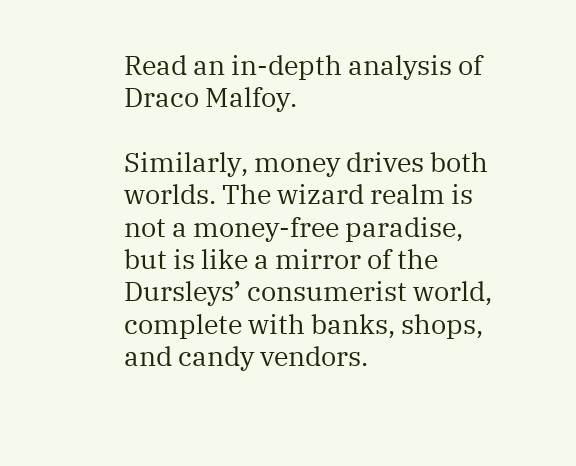Read an in-depth analysis of Draco Malfoy.

Similarly, money drives both worlds. The wizard realm is not a money-free paradise, but is like a mirror of the Dursleys’ consumerist world, complete with banks, shops, and candy vendors.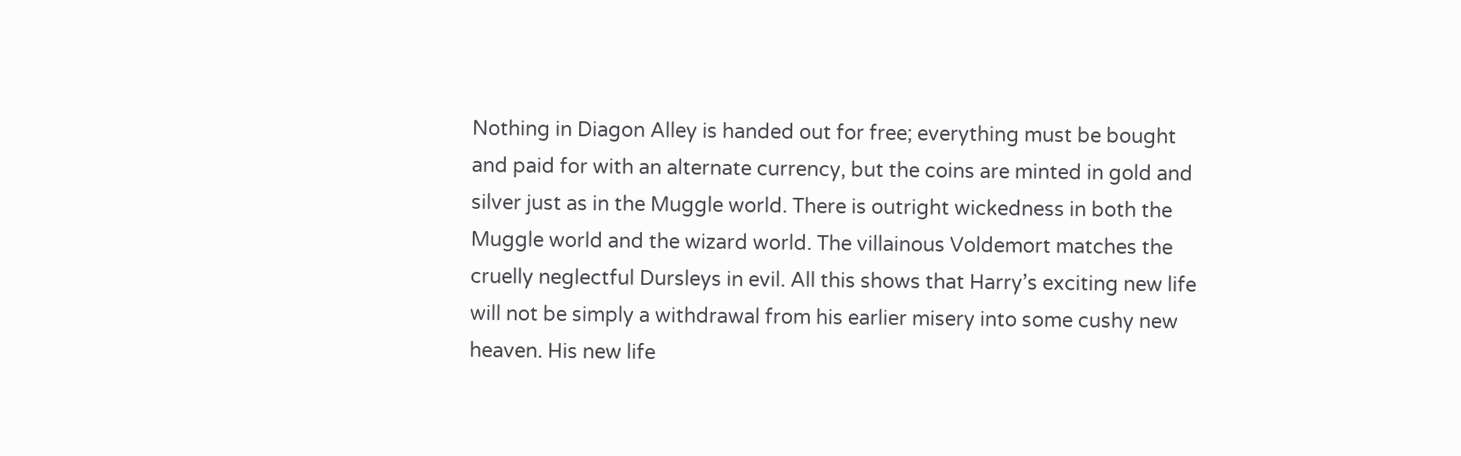Nothing in Diagon Alley is handed out for free; everything must be bought and paid for with an alternate currency, but the coins are minted in gold and silver just as in the Muggle world. There is outright wickedness in both the Muggle world and the wizard world. The villainous Voldemort matches the cruelly neglectful Dursleys in evil. All this shows that Harry’s exciting new life will not be simply a withdrawal from his earlier misery into some cushy new heaven. His new life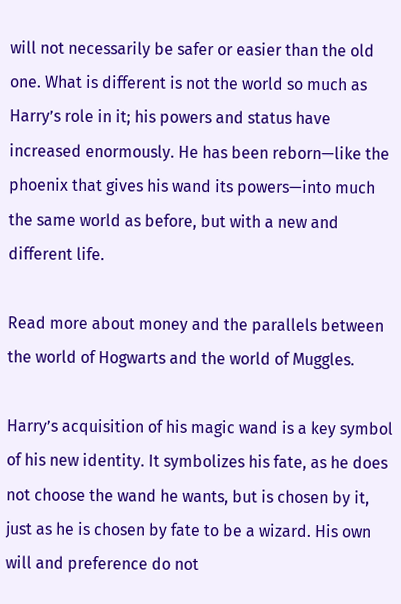will not necessarily be safer or easier than the old one. What is different is not the world so much as Harry’s role in it; his powers and status have increased enormously. He has been reborn—like the phoenix that gives his wand its powers—into much the same world as before, but with a new and different life.

Read more about money and the parallels between the world of Hogwarts and the world of Muggles.

Harry’s acquisition of his magic wand is a key symbol of his new identity. It symbolizes his fate, as he does not choose the wand he wants, but is chosen by it, just as he is chosen by fate to be a wizard. His own will and preference do not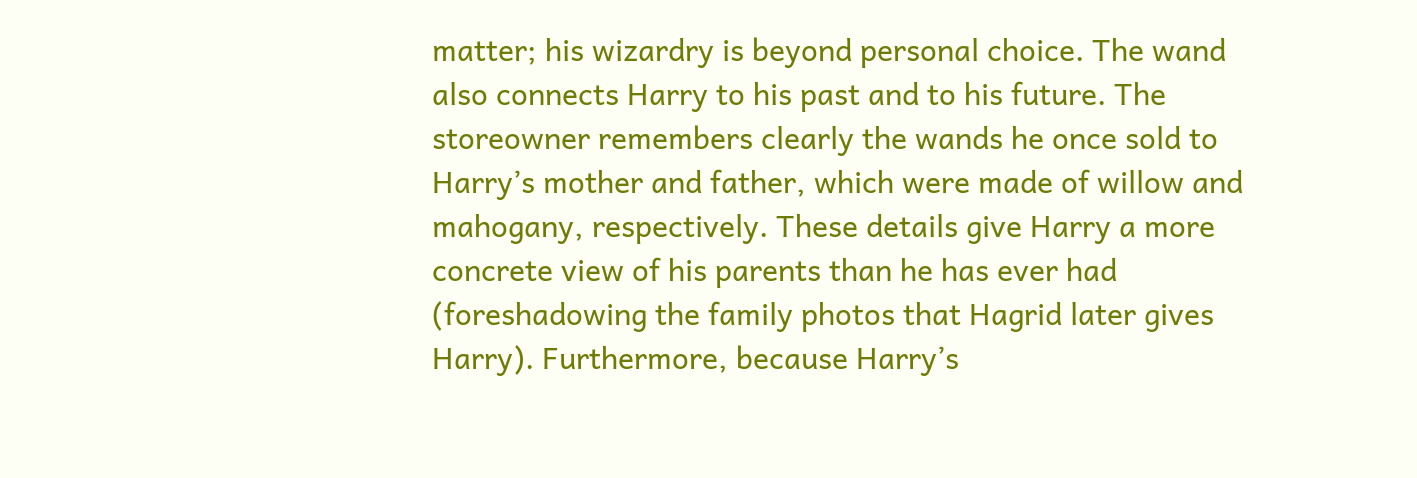matter; his wizardry is beyond personal choice. The wand also connects Harry to his past and to his future. The storeowner remembers clearly the wands he once sold to Harry’s mother and father, which were made of willow and mahogany, respectively. These details give Harry a more concrete view of his parents than he has ever had (foreshadowing the family photos that Hagrid later gives Harry). Furthermore, because Harry’s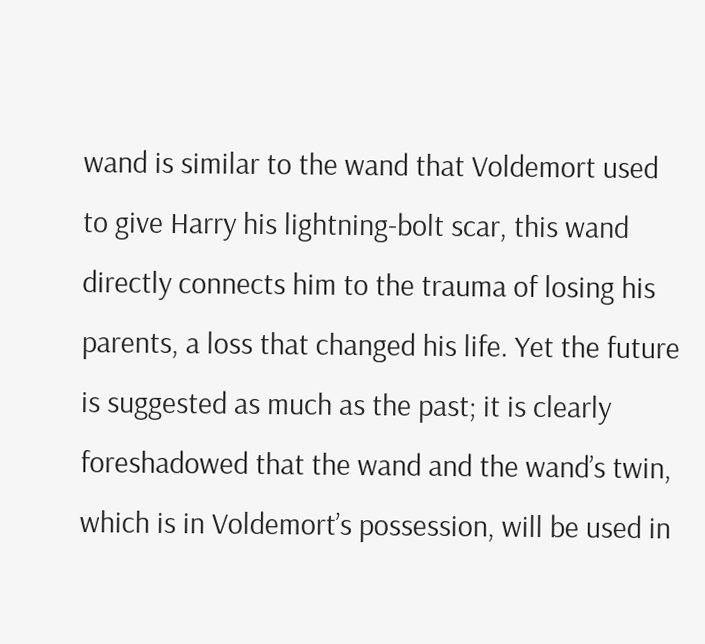wand is similar to the wand that Voldemort used to give Harry his lightning-bolt scar, this wand directly connects him to the trauma of losing his parents, a loss that changed his life. Yet the future is suggested as much as the past; it is clearly foreshadowed that the wand and the wand’s twin, which is in Voldemort’s possession, will be used in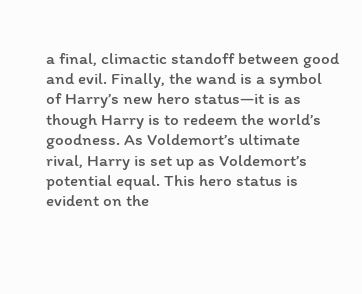a final, climactic standoff between good and evil. Finally, the wand is a symbol of Harry’s new hero status—it is as though Harry is to redeem the world’s goodness. As Voldemort’s ultimate rival, Harry is set up as Voldemort’s potential equal. This hero status is evident on the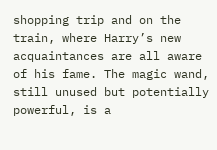shopping trip and on the train, where Harry’s new acquaintances are all aware of his fame. The magic wand, still unused but potentially powerful, is a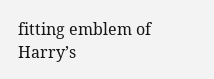fitting emblem of Harry’s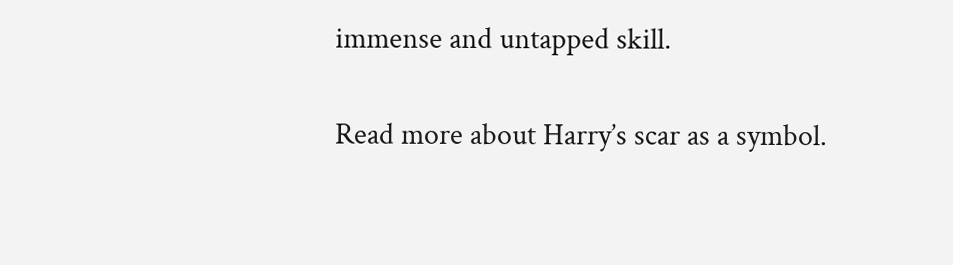immense and untapped skill.

Read more about Harry’s scar as a symbol.